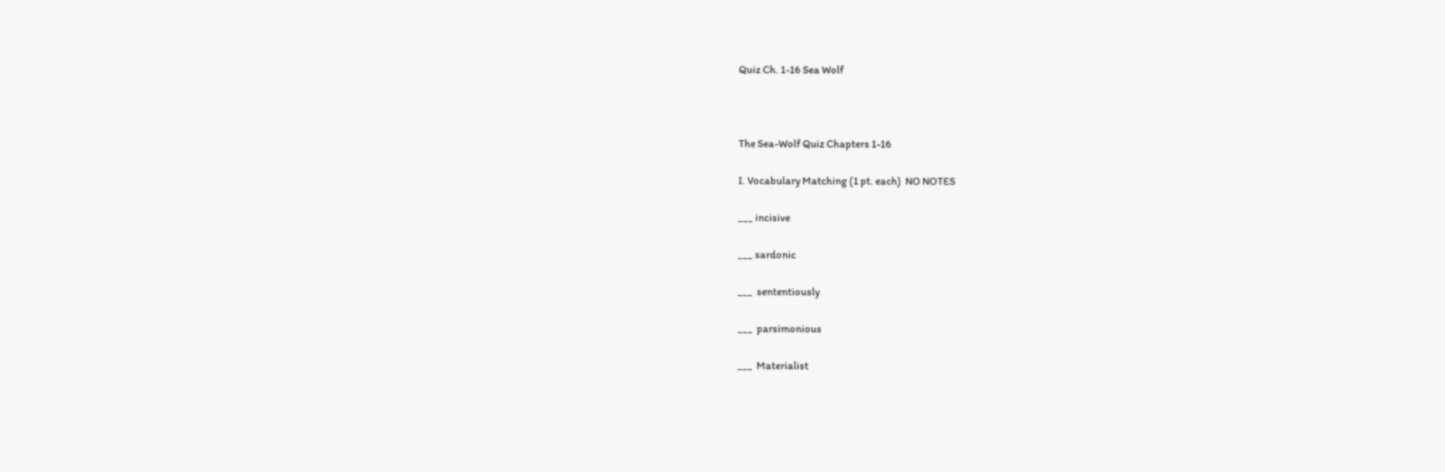Quiz Ch. 1-16 Sea Wolf



The Sea-Wolf Quiz Chapters 1-16

I. Vocabulary Matching (1 pt. each)  NO NOTES

___ incisive

___ sardonic

___  sententiously

___  parsimonious

___  Materialist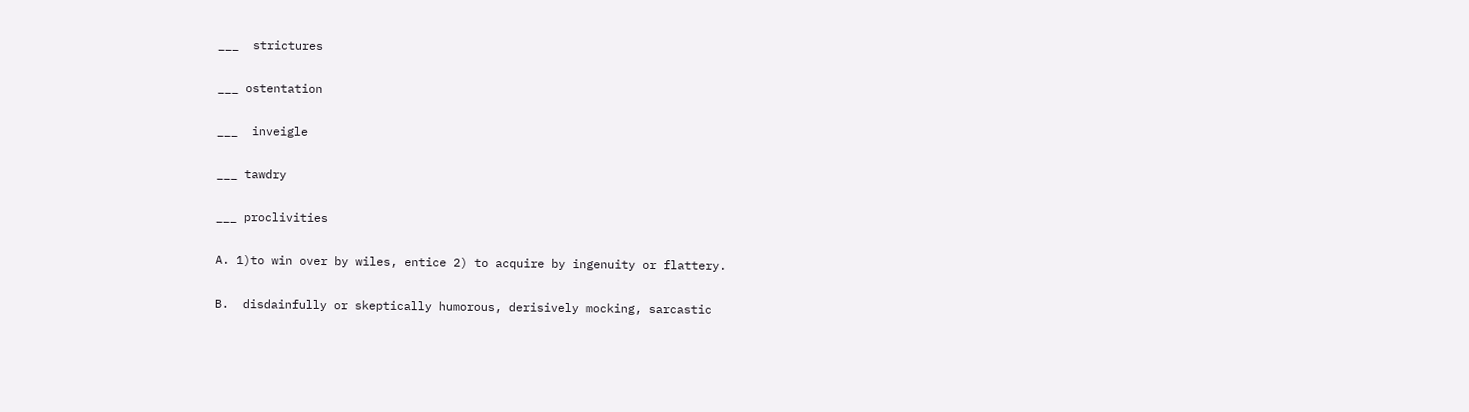___  strictures

___ ostentation

___  inveigle

___ tawdry

___ proclivities

A. 1)to win over by wiles, entice 2) to acquire by ingenuity or flattery.

B.  disdainfully or skeptically humorous, derisively mocking, sarcastic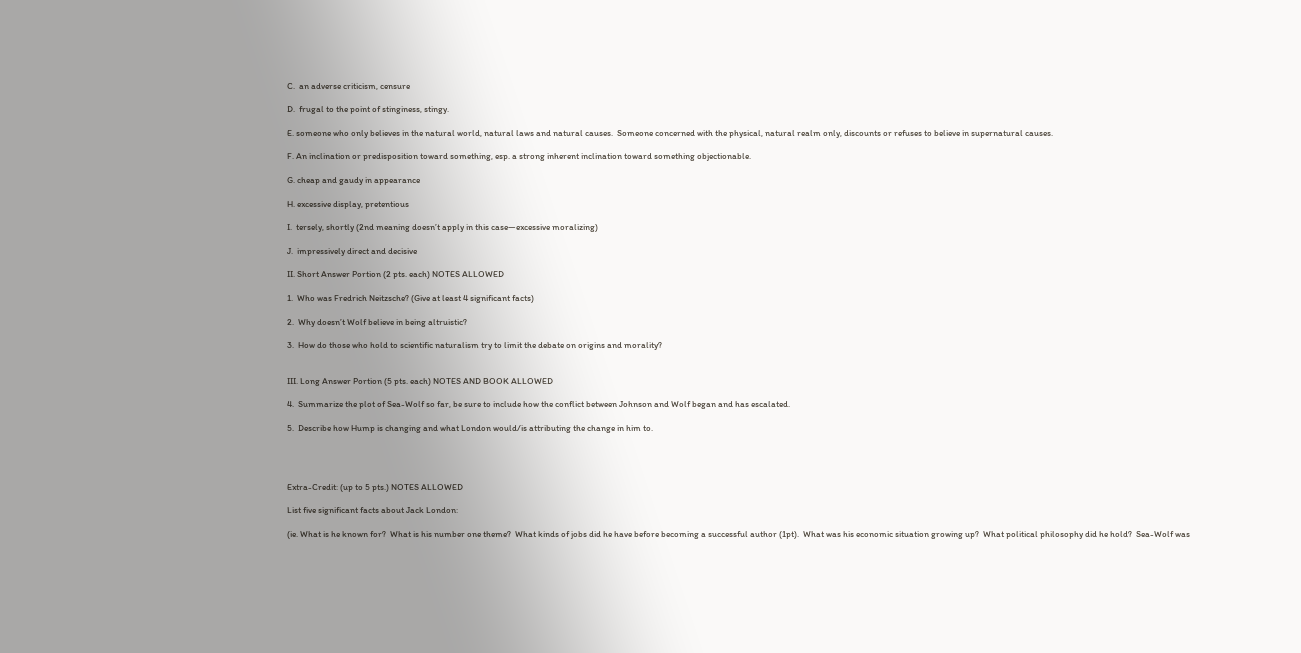C.  an adverse criticism, censure

D.  frugal to the point of stinginess, stingy.

E. someone who only believes in the natural world, natural laws and natural causes.  Someone concerned with the physical, natural realm only, discounts or refuses to believe in supernatural causes.

F. An inclination or predisposition toward something, esp. a strong inherent inclination toward something objectionable.

G. cheap and gaudy in appearance

H. excessive display, pretentious

I.  tersely, shortly (2nd meaning doesn’t apply in this case—excessive moralizing)

J.  impressively direct and decisive

II. Short Answer Portion (2 pts. each) NOTES ALLOWED

1.  Who was Fredrich Neitzsche? (Give at least 4 significant facts)

2.  Why doesn’t Wolf believe in being altruistic?

3.  How do those who hold to scientific naturalism try to limit the debate on origins and morality?


III. Long Answer Portion (5 pts. each) NOTES AND BOOK ALLOWED

4.  Summarize the plot of Sea-Wolf so far, be sure to include how the conflict between Johnson and Wolf began and has escalated.

5.  Describe how Hump is changing and what London would/is attributing the change in him to.




Extra-Credit: (up to 5 pts.) NOTES ALLOWED

List five significant facts about Jack London:

(ie. What is he known for?  What is his number one theme?  What kinds of jobs did he have before becoming a successful author (1pt).  What was his economic situation growing up?  What political philosophy did he hold?  Sea-Wolf was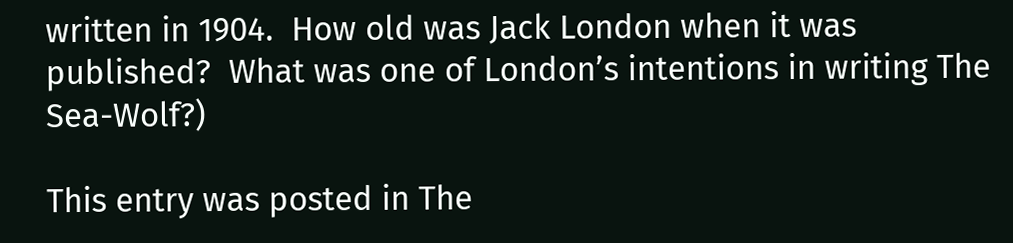written in 1904.  How old was Jack London when it was published?  What was one of London’s intentions in writing The Sea-Wolf?)

This entry was posted in The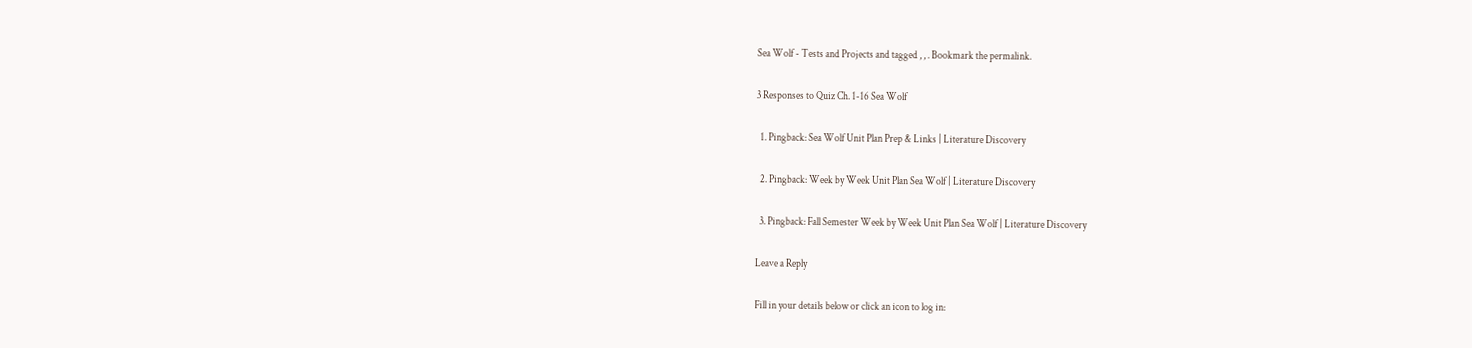Sea Wolf - Tests and Projects and tagged , , . Bookmark the permalink.

3 Responses to Quiz Ch. 1-16 Sea Wolf

  1. Pingback: Sea Wolf Unit Plan Prep & Links | Literature Discovery

  2. Pingback: Week by Week Unit Plan Sea Wolf | Literature Discovery

  3. Pingback: Fall Semester Week by Week Unit Plan Sea Wolf | Literature Discovery

Leave a Reply

Fill in your details below or click an icon to log in: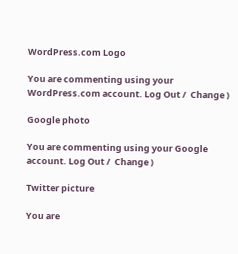WordPress.com Logo

You are commenting using your WordPress.com account. Log Out /  Change )

Google photo

You are commenting using your Google account. Log Out /  Change )

Twitter picture

You are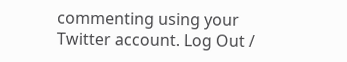commenting using your Twitter account. Log Out /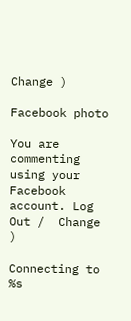Change )

Facebook photo

You are commenting using your Facebook account. Log Out /  Change )

Connecting to %s